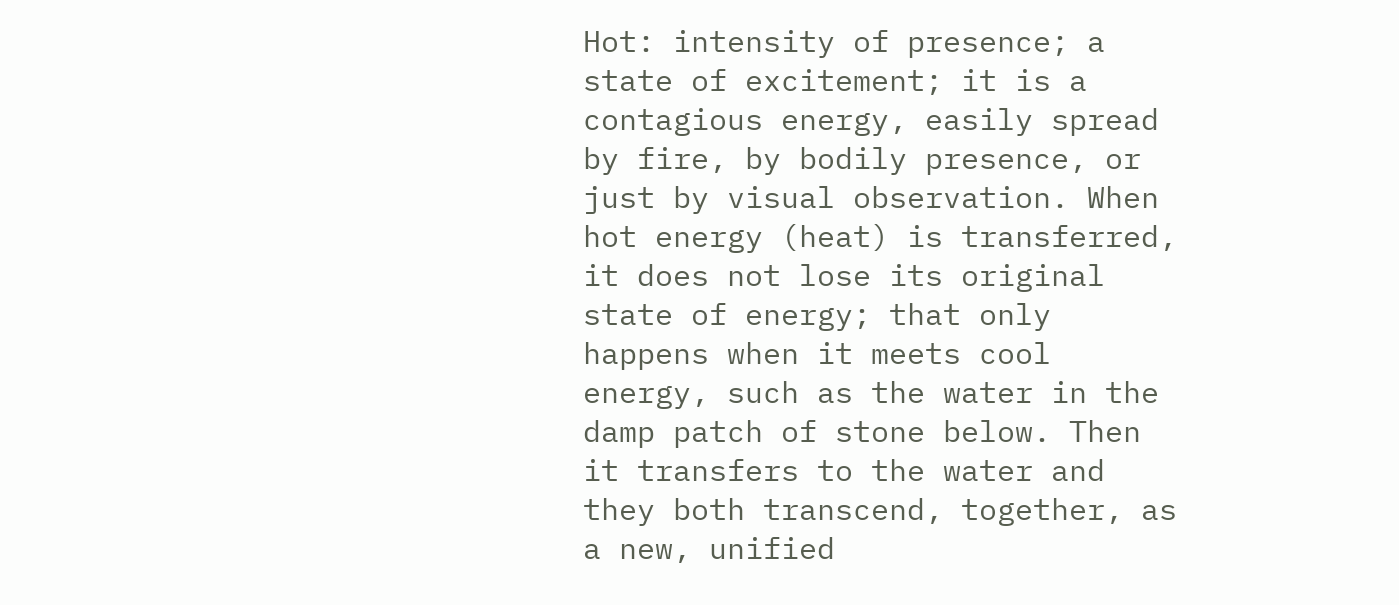Hot: intensity of presence; a state of excitement; it is a contagious energy, easily spread by fire, by bodily presence, or just by visual observation. When hot energy (heat) is transferred, it does not lose its original state of energy; that only happens when it meets cool energy, such as the water in the damp patch of stone below. Then it transfers to the water and they both transcend, together, as a new, unified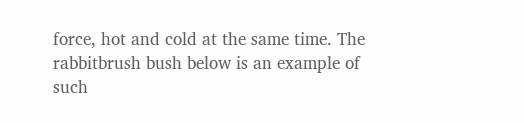force, hot and cold at the same time. The rabbitbrush bush below is an example of such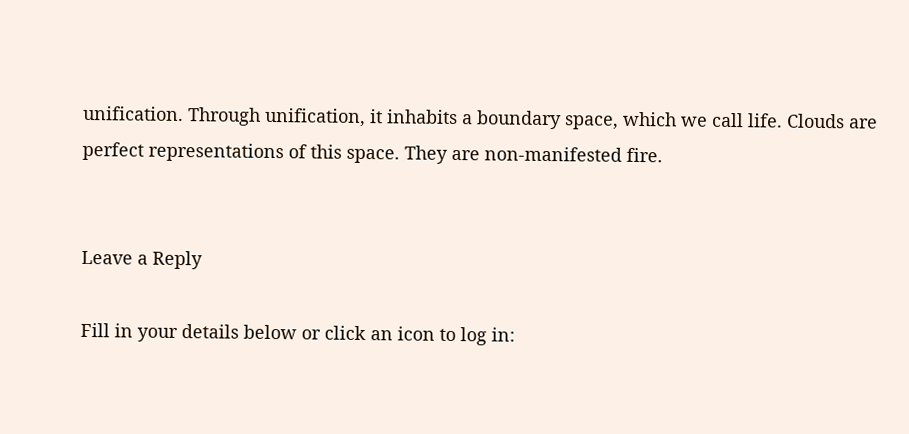unification. Through unification, it inhabits a boundary space, which we call life. Clouds are perfect representations of this space. They are non-manifested fire.


Leave a Reply

Fill in your details below or click an icon to log in: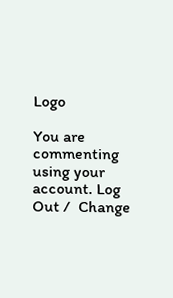Logo

You are commenting using your account. Log Out /  Change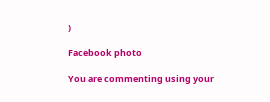)

Facebook photo

You are commenting using your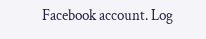Facebook account. Log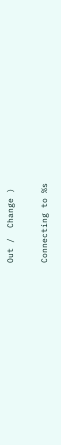Out /  Change )

Connecting to %s